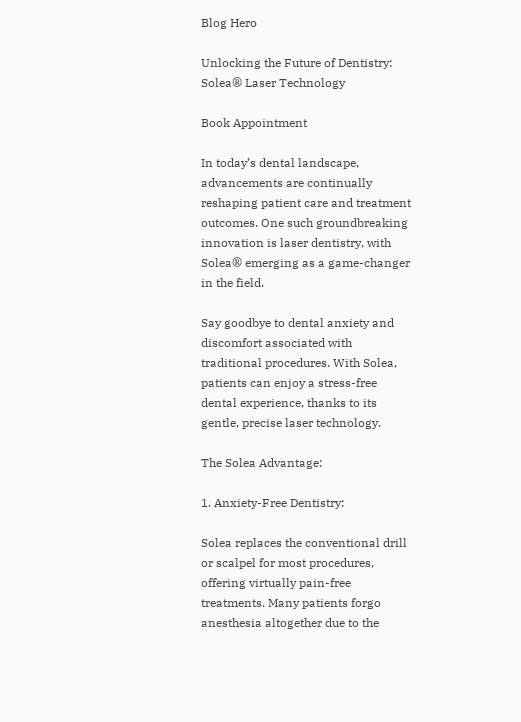Blog Hero

Unlocking the Future of Dentistry: Solea® Laser Technology

Book Appointment

In today’s dental landscape, advancements are continually reshaping patient care and treatment outcomes. One such groundbreaking innovation is laser dentistry, with Solea® emerging as a game-changer in the field.

Say goodbye to dental anxiety and discomfort associated with traditional procedures. With Solea, patients can enjoy a stress-free dental experience, thanks to its gentle, precise laser technology.

The Solea Advantage:

1. Anxiety-Free Dentistry:

Solea replaces the conventional drill or scalpel for most procedures, offering virtually pain-free treatments. Many patients forgo anesthesia altogether due to the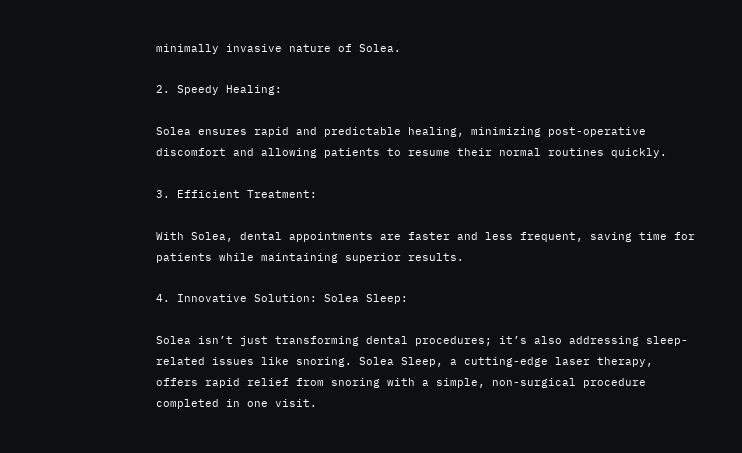minimally invasive nature of Solea.

2. Speedy Healing:

Solea ensures rapid and predictable healing, minimizing post-operative discomfort and allowing patients to resume their normal routines quickly.

3. Efficient Treatment:

With Solea, dental appointments are faster and less frequent, saving time for patients while maintaining superior results.

4. Innovative Solution: Solea Sleep:

Solea isn’t just transforming dental procedures; it’s also addressing sleep-related issues like snoring. Solea Sleep, a cutting-edge laser therapy, offers rapid relief from snoring with a simple, non-surgical procedure completed in one visit.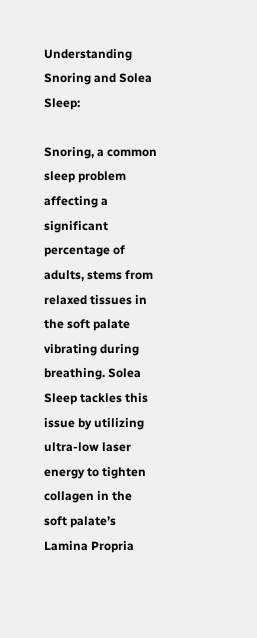Understanding Snoring and Solea Sleep:

Snoring, a common sleep problem affecting a significant percentage of adults, stems from relaxed tissues in the soft palate vibrating during breathing. Solea Sleep tackles this issue by utilizing ultra-low laser energy to tighten collagen in the soft palate’s Lamina Propria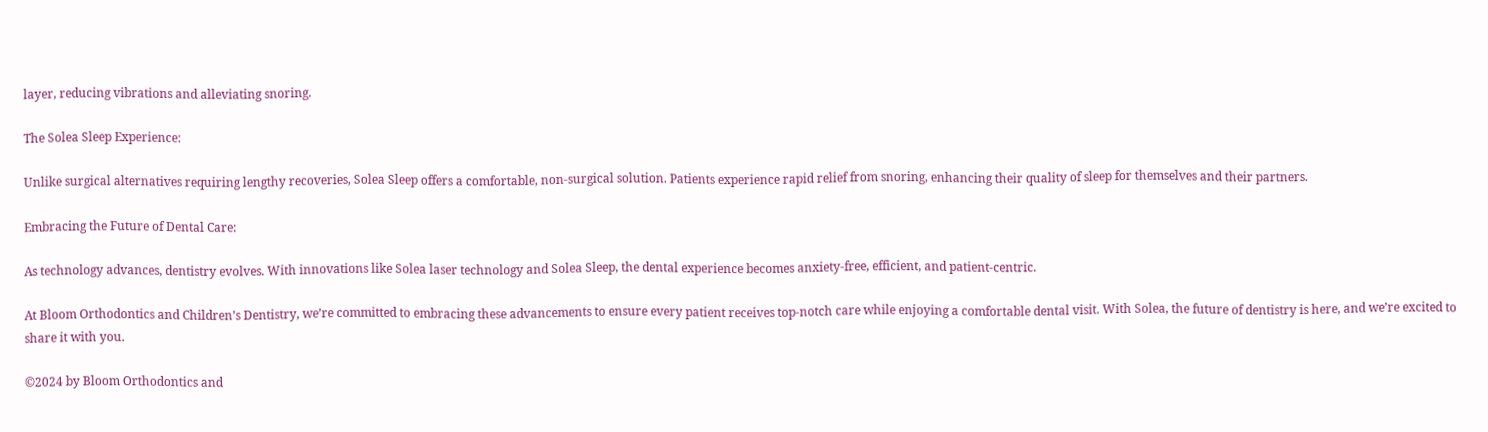layer, reducing vibrations and alleviating snoring.

The Solea Sleep Experience:

Unlike surgical alternatives requiring lengthy recoveries, Solea Sleep offers a comfortable, non-surgical solution. Patients experience rapid relief from snoring, enhancing their quality of sleep for themselves and their partners.

Embracing the Future of Dental Care:

As technology advances, dentistry evolves. With innovations like Solea laser technology and Solea Sleep, the dental experience becomes anxiety-free, efficient, and patient-centric.

At Bloom Orthodontics and Children’s Dentistry, we’re committed to embracing these advancements to ensure every patient receives top-notch care while enjoying a comfortable dental visit. With Solea, the future of dentistry is here, and we’re excited to share it with you.

©2024 by Bloom Orthodontics and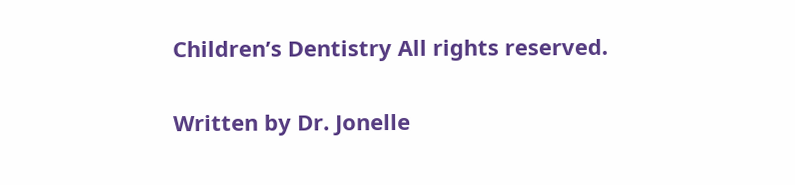Children’s Dentistry All rights reserved.

Written by Dr. Jonelle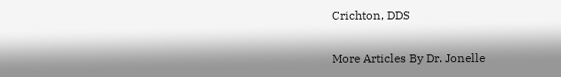Crichton, DDS

More Articles By Dr. Jonelle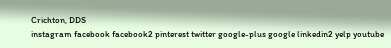Crichton, DDS
instagram facebook facebook2 pinterest twitter google-plus google linkedin2 yelp youtube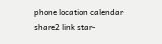phone location calendar share2 link star-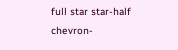full star star-half chevron-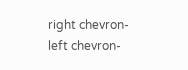right chevron-left chevron-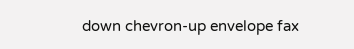down chevron-up envelope fax